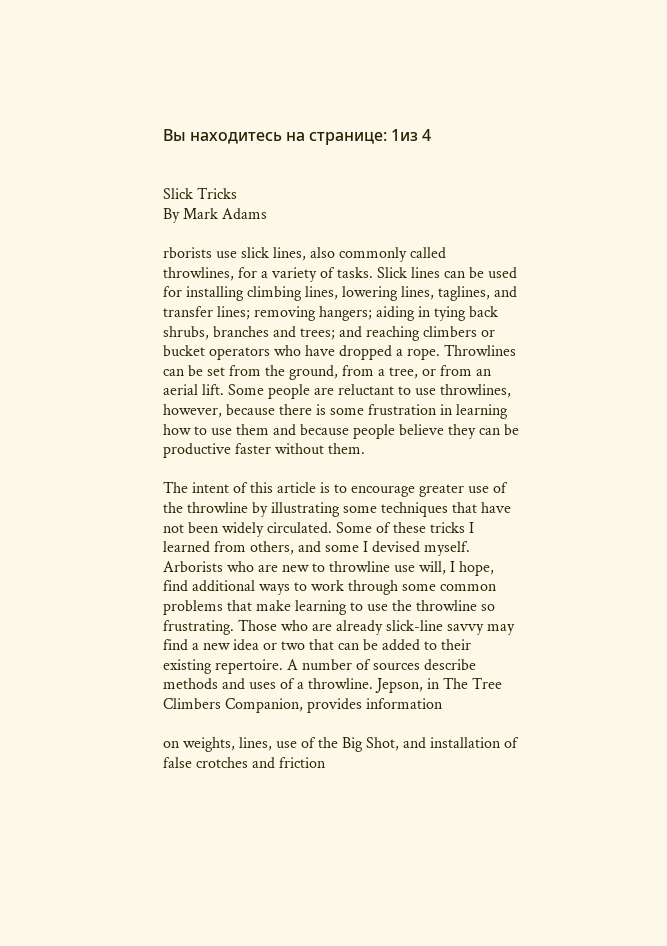Вы находитесь на странице: 1из 4


Slick Tricks
By Mark Adams

rborists use slick lines, also commonly called throwlines, for a variety of tasks. Slick lines can be used for installing climbing lines, lowering lines, taglines, and transfer lines; removing hangers; aiding in tying back shrubs, branches and trees; and reaching climbers or bucket operators who have dropped a rope. Throwlines can be set from the ground, from a tree, or from an aerial lift. Some people are reluctant to use throwlines, however, because there is some frustration in learning how to use them and because people believe they can be productive faster without them.

The intent of this article is to encourage greater use of the throwline by illustrating some techniques that have not been widely circulated. Some of these tricks I learned from others, and some I devised myself. Arborists who are new to throwline use will, I hope, find additional ways to work through some common problems that make learning to use the throwline so frustrating. Those who are already slick-line savvy may find a new idea or two that can be added to their existing repertoire. A number of sources describe methods and uses of a throwline. Jepson, in The Tree Climbers Companion, provides information

on weights, lines, use of the Big Shot, and installation of false crotches and friction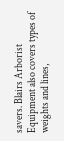savers. Blairs Arborist Equipment also covers types of weights and lines,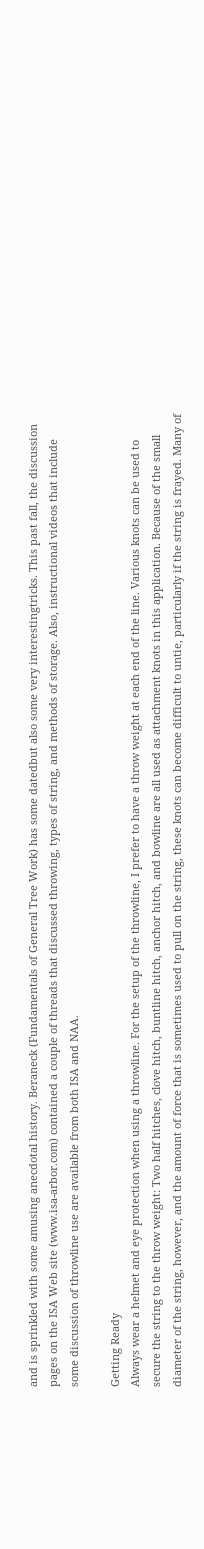and is sprinkled with some amusing anecdotal history. Beraneck (Fundamentals of General Tree Work) has some datedbut also some very interestingtricks. This past fall, the discussion pages on the ISA Web site (www.isa-arbor.com) contained a couple of threads that discussed throwing, types of string, and methods of storage. Also, instructional videos that include some discussion of throwline use are available from both ISA and NAA.

Getting Ready
Always wear a helmet and eye protection when using a throwline. For the setup of the throwline, I prefer to have a throw weight at each end of the line. Various knots can be used to secure the string to the throw weight: Two half hitches, clove hitch, buntline hitch, anchor hitch, and bowline are all used as attachment knots in this application. Because of the small diameter of the string, however, and the amount of force that is sometimes used to pull on the string, these knots can become difficult to untie, particularly if the string is frayed. Many of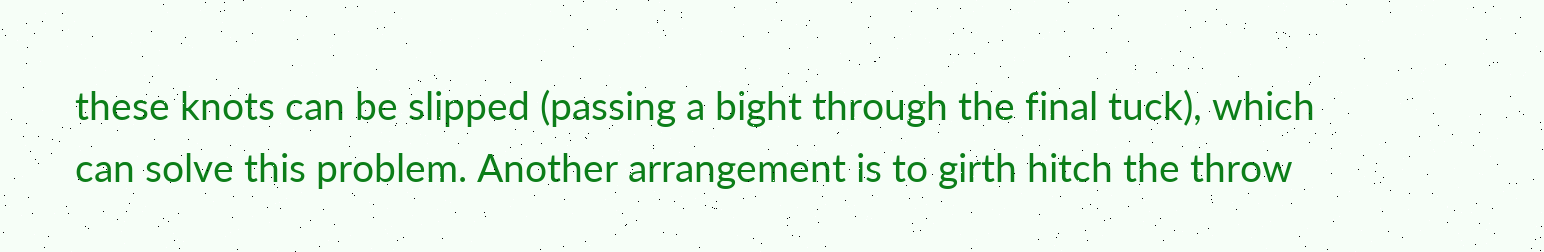these knots can be slipped (passing a bight through the final tuck), which can solve this problem. Another arrangement is to girth hitch the throw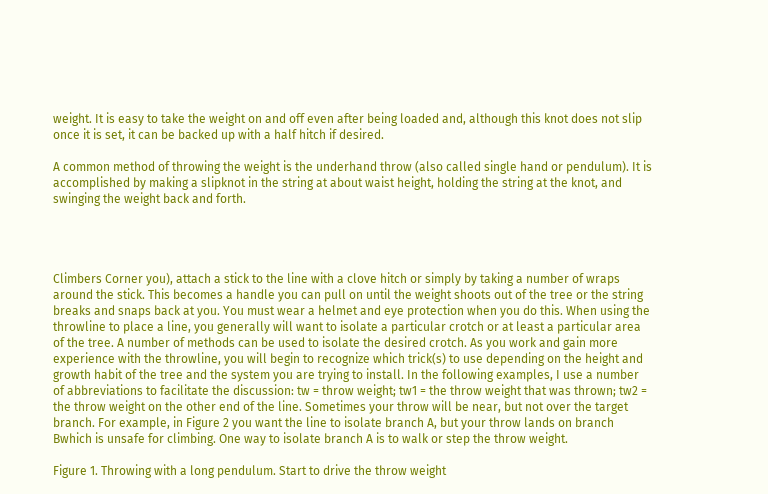weight. It is easy to take the weight on and off even after being loaded and, although this knot does not slip once it is set, it can be backed up with a half hitch if desired.

A common method of throwing the weight is the underhand throw (also called single hand or pendulum). It is accomplished by making a slipknot in the string at about waist height, holding the string at the knot, and swinging the weight back and forth.




Climbers Corner you), attach a stick to the line with a clove hitch or simply by taking a number of wraps around the stick. This becomes a handle you can pull on until the weight shoots out of the tree or the string breaks and snaps back at you. You must wear a helmet and eye protection when you do this. When using the throwline to place a line, you generally will want to isolate a particular crotch or at least a particular area of the tree. A number of methods can be used to isolate the desired crotch. As you work and gain more experience with the throwline, you will begin to recognize which trick(s) to use depending on the height and growth habit of the tree and the system you are trying to install. In the following examples, I use a number of abbreviations to facilitate the discussion: tw = throw weight; tw1 = the throw weight that was thrown; tw2 = the throw weight on the other end of the line. Sometimes your throw will be near, but not over the target branch. For example, in Figure 2 you want the line to isolate branch A, but your throw lands on branch Bwhich is unsafe for climbing. One way to isolate branch A is to walk or step the throw weight.

Figure 1. Throwing with a long pendulum. Start to drive the throw weight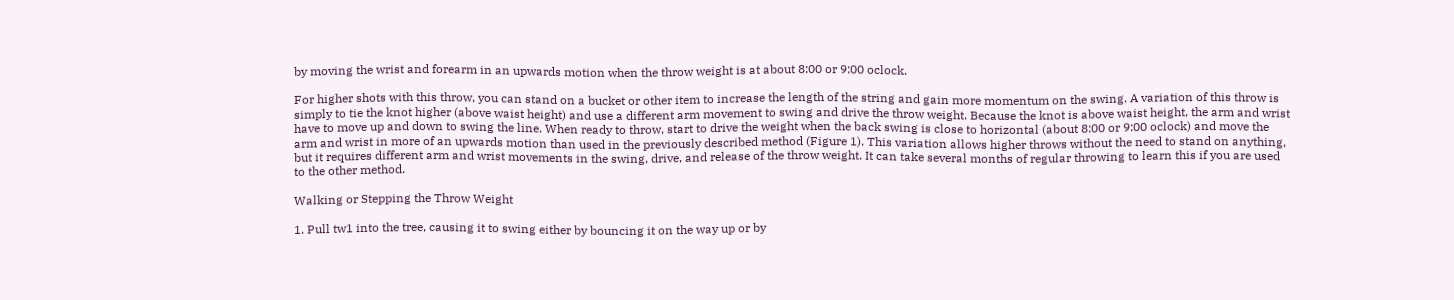by moving the wrist and forearm in an upwards motion when the throw weight is at about 8:00 or 9:00 oclock.

For higher shots with this throw, you can stand on a bucket or other item to increase the length of the string and gain more momentum on the swing. A variation of this throw is simply to tie the knot higher (above waist height) and use a different arm movement to swing and drive the throw weight. Because the knot is above waist height, the arm and wrist have to move up and down to swing the line. When ready to throw, start to drive the weight when the back swing is close to horizontal (about 8:00 or 9:00 oclock) and move the arm and wrist in more of an upwards motion than used in the previously described method (Figure 1). This variation allows higher throws without the need to stand on anything, but it requires different arm and wrist movements in the swing, drive, and release of the throw weight. It can take several months of regular throwing to learn this if you are used to the other method.

Walking or Stepping the Throw Weight

1. Pull tw1 into the tree, causing it to swing either by bouncing it on the way up or by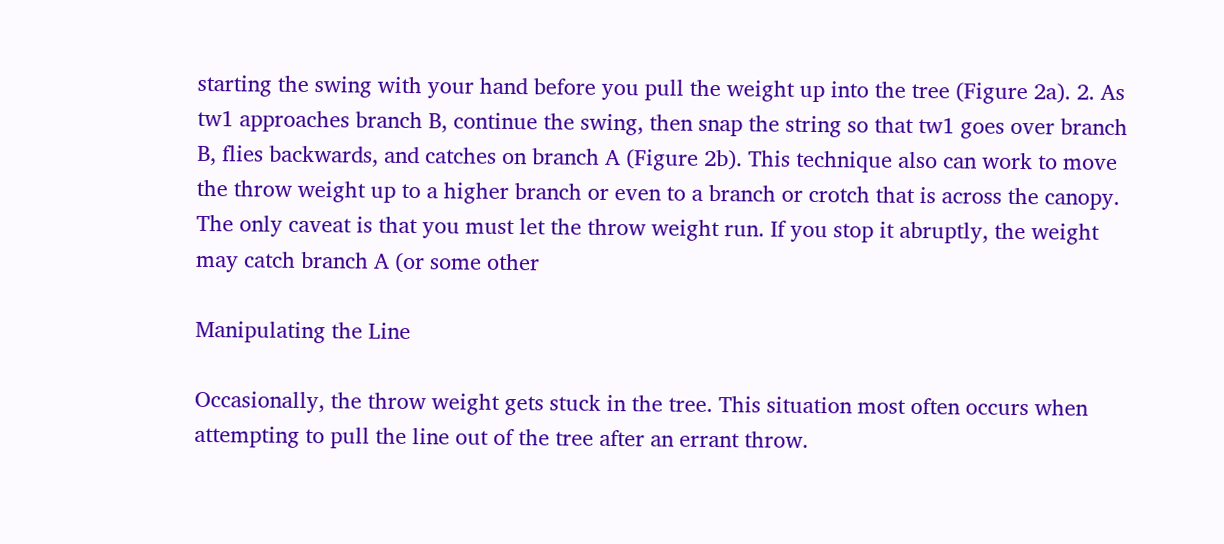starting the swing with your hand before you pull the weight up into the tree (Figure 2a). 2. As tw1 approaches branch B, continue the swing, then snap the string so that tw1 goes over branch B, flies backwards, and catches on branch A (Figure 2b). This technique also can work to move the throw weight up to a higher branch or even to a branch or crotch that is across the canopy. The only caveat is that you must let the throw weight run. If you stop it abruptly, the weight may catch branch A (or some other

Manipulating the Line

Occasionally, the throw weight gets stuck in the tree. This situation most often occurs when attempting to pull the line out of the tree after an errant throw.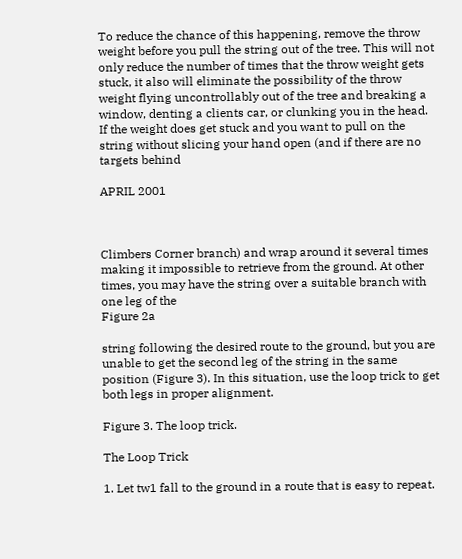To reduce the chance of this happening, remove the throw weight before you pull the string out of the tree. This will not only reduce the number of times that the throw weight gets stuck, it also will eliminate the possibility of the throw weight flying uncontrollably out of the tree and breaking a window, denting a clients car, or clunking you in the head. If the weight does get stuck and you want to pull on the string without slicing your hand open (and if there are no targets behind

APRIL 2001



Climbers Corner branch) and wrap around it several times making it impossible to retrieve from the ground. At other times, you may have the string over a suitable branch with one leg of the
Figure 2a

string following the desired route to the ground, but you are unable to get the second leg of the string in the same position (Figure 3). In this situation, use the loop trick to get both legs in proper alignment.

Figure 3. The loop trick.

The Loop Trick

1. Let tw1 fall to the ground in a route that is easy to repeat.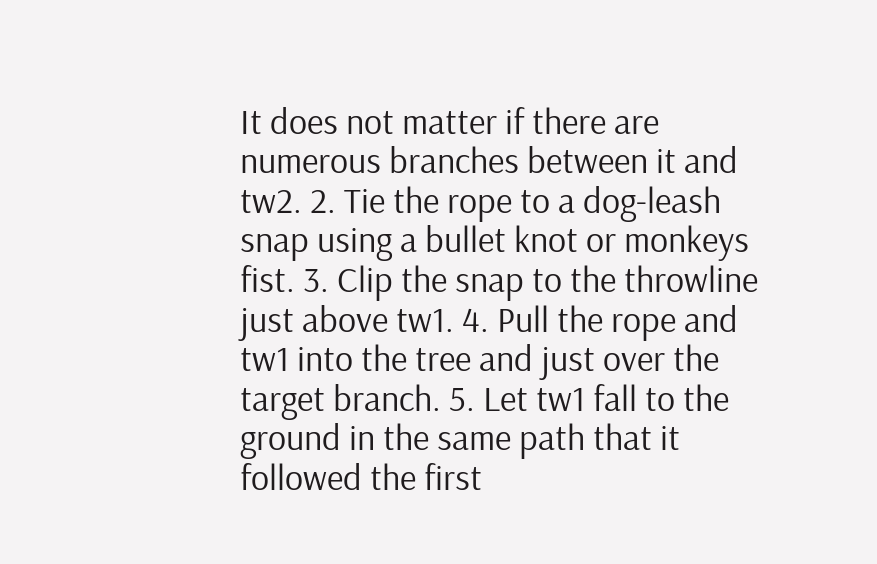It does not matter if there are numerous branches between it and tw2. 2. Tie the rope to a dog-leash snap using a bullet knot or monkeys fist. 3. Clip the snap to the throwline just above tw1. 4. Pull the rope and tw1 into the tree and just over the target branch. 5. Let tw1 fall to the ground in the same path that it followed the first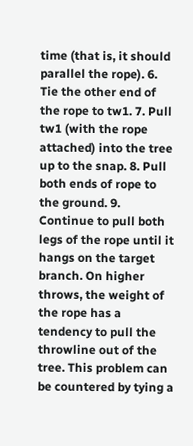time (that is, it should parallel the rope). 6. Tie the other end of the rope to tw1. 7. Pull tw1 (with the rope attached) into the tree up to the snap. 8. Pull both ends of rope to the ground. 9. Continue to pull both legs of the rope until it hangs on the target branch. On higher throws, the weight of the rope has a tendency to pull the throwline out of the tree. This problem can be countered by tying a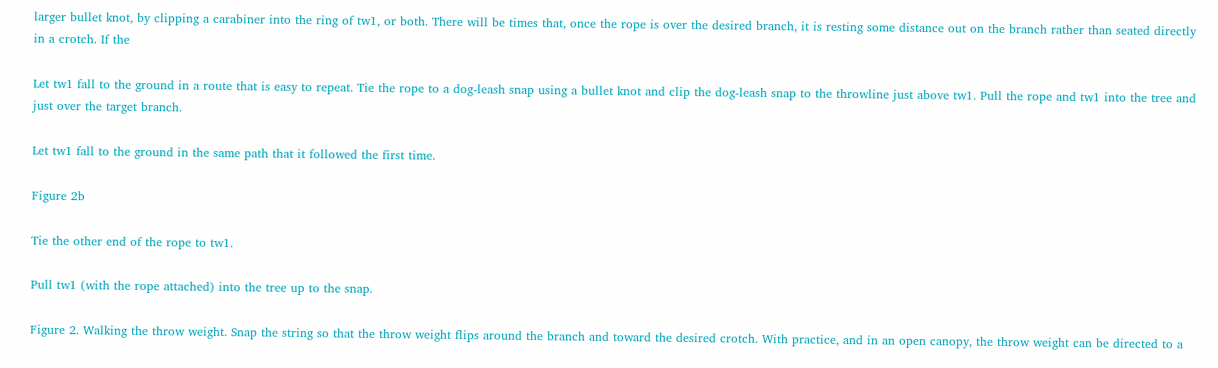larger bullet knot, by clipping a carabiner into the ring of tw1, or both. There will be times that, once the rope is over the desired branch, it is resting some distance out on the branch rather than seated directly in a crotch. If the

Let tw1 fall to the ground in a route that is easy to repeat. Tie the rope to a dog-leash snap using a bullet knot and clip the dog-leash snap to the throwline just above tw1. Pull the rope and tw1 into the tree and just over the target branch.

Let tw1 fall to the ground in the same path that it followed the first time.

Figure 2b

Tie the other end of the rope to tw1.

Pull tw1 (with the rope attached) into the tree up to the snap.

Figure 2. Walking the throw weight. Snap the string so that the throw weight flips around the branch and toward the desired crotch. With practice, and in an open canopy, the throw weight can be directed to a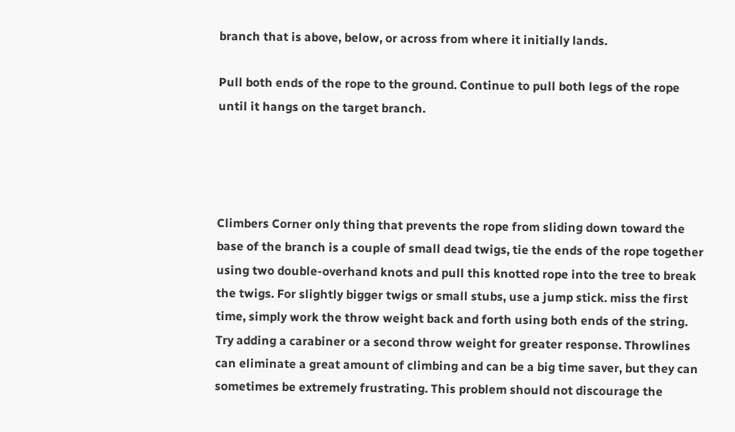branch that is above, below, or across from where it initially lands.

Pull both ends of the rope to the ground. Continue to pull both legs of the rope until it hangs on the target branch.




Climbers Corner only thing that prevents the rope from sliding down toward the base of the branch is a couple of small dead twigs, tie the ends of the rope together using two double-overhand knots and pull this knotted rope into the tree to break the twigs. For slightly bigger twigs or small stubs, use a jump stick. miss the first time, simply work the throw weight back and forth using both ends of the string. Try adding a carabiner or a second throw weight for greater response. Throwlines can eliminate a great amount of climbing and can be a big time saver, but they can sometimes be extremely frustrating. This problem should not discourage the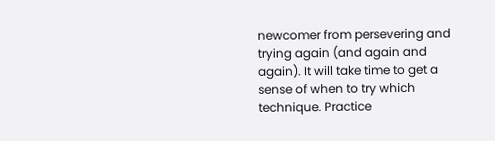newcomer from persevering and trying again (and again and again). It will take time to get a sense of when to try which technique. Practice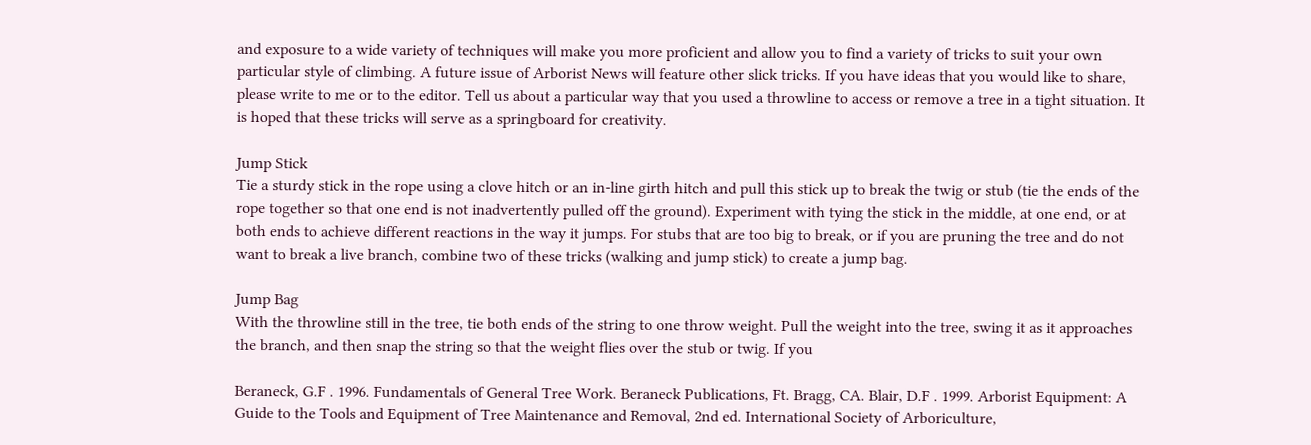and exposure to a wide variety of techniques will make you more proficient and allow you to find a variety of tricks to suit your own particular style of climbing. A future issue of Arborist News will feature other slick tricks. If you have ideas that you would like to share, please write to me or to the editor. Tell us about a particular way that you used a throwline to access or remove a tree in a tight situation. It is hoped that these tricks will serve as a springboard for creativity.

Jump Stick
Tie a sturdy stick in the rope using a clove hitch or an in-line girth hitch and pull this stick up to break the twig or stub (tie the ends of the rope together so that one end is not inadvertently pulled off the ground). Experiment with tying the stick in the middle, at one end, or at both ends to achieve different reactions in the way it jumps. For stubs that are too big to break, or if you are pruning the tree and do not want to break a live branch, combine two of these tricks (walking and jump stick) to create a jump bag.

Jump Bag
With the throwline still in the tree, tie both ends of the string to one throw weight. Pull the weight into the tree, swing it as it approaches the branch, and then snap the string so that the weight flies over the stub or twig. If you

Beraneck, G.F . 1996. Fundamentals of General Tree Work. Beraneck Publications, Ft. Bragg, CA. Blair, D.F . 1999. Arborist Equipment: A Guide to the Tools and Equipment of Tree Maintenance and Removal, 2nd ed. International Society of Arboriculture,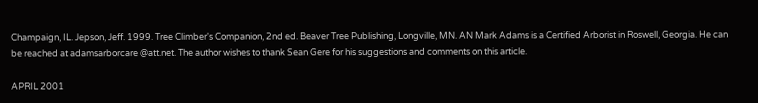Champaign, IL. Jepson, Jeff. 1999. Tree Climber's Companion, 2nd ed. Beaver Tree Publishing, Longville, MN. AN Mark Adams is a Certified Arborist in Roswell, Georgia. He can be reached at adamsarborcare @att.net. The author wishes to thank Sean Gere for his suggestions and comments on this article.

APRIL 2001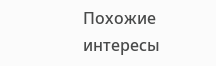Похожие интересы